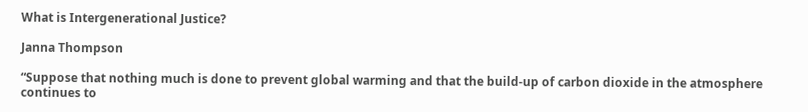What is Intergenerational Justice?

Janna Thompson

“Suppose that nothing much is done to prevent global warming and that the build-up of carbon dioxide in the atmosphere continues to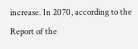increase. In 2070, according to the Report of the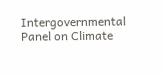Intergovernmental Panel on Climate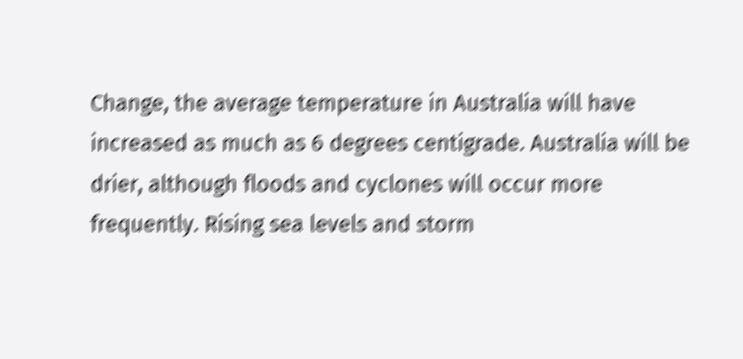Change, the average temperature in Australia will have increased as much as 6 degrees centigrade. Australia will be drier, although floods and cyclones will occur more frequently. Rising sea levels and storm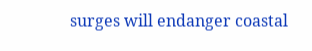surges will endanger coastal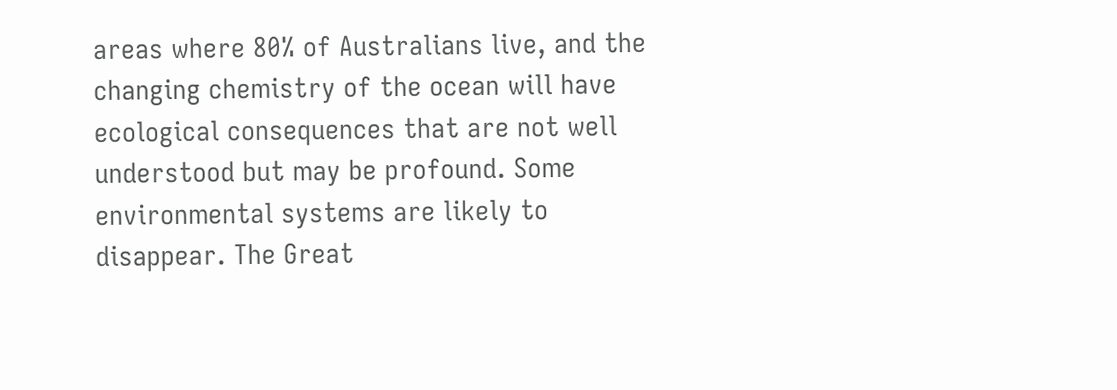areas where 80% of Australians live, and the changing chemistry of the ocean will have ecological consequences that are not well understood but may be profound. Some environmental systems are likely to disappear. The Great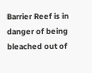Barrier Reef is in danger of being bleached out of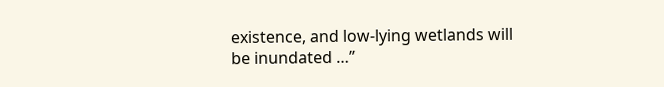existence, and low-lying wetlands will be inundated …”